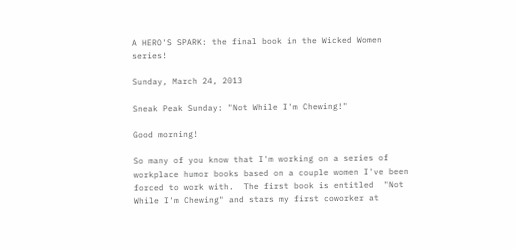A HERO'S SPARK: the final book in the Wicked Women series!

Sunday, March 24, 2013

Sneak Peak Sunday: "Not While I'm Chewing!"

Good morning!

So many of you know that I'm working on a series of workplace humor books based on a couple women I've been forced to work with.  The first book is entitled  "Not While I'm Chewing" and stars my first coworker at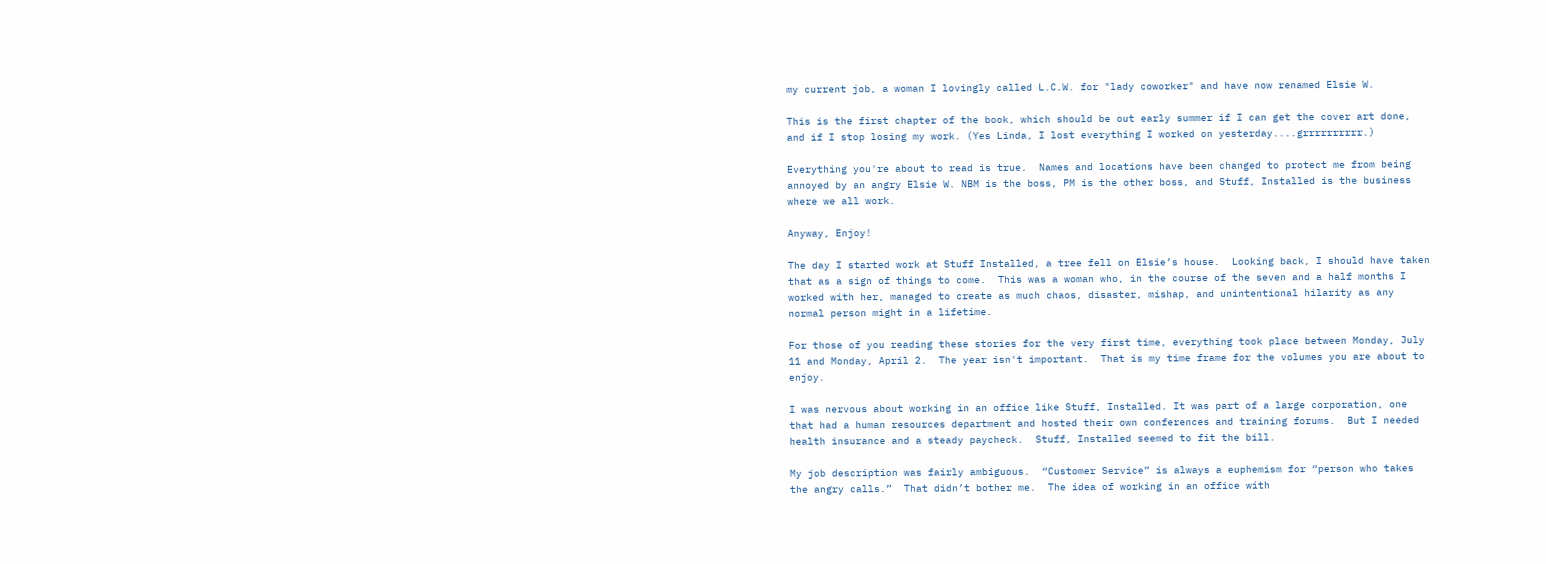my current job, a woman I lovingly called L.C.W. for "lady coworker" and have now renamed Elsie W.

This is the first chapter of the book, which should be out early summer if I can get the cover art done, and if I stop losing my work. (Yes Linda, I lost everything I worked on yesterday....grrrrrrrrrr.)

Everything you're about to read is true.  Names and locations have been changed to protect me from being annoyed by an angry Elsie W. NBM is the boss, PM is the other boss, and Stuff, Installed is the business where we all work.

Anyway, Enjoy!

The day I started work at Stuff Installed, a tree fell on Elsie’s house.  Looking back, I should have taken that as a sign of things to come.  This was a woman who, in the course of the seven and a half months I worked with her, managed to create as much chaos, disaster, mishap, and unintentional hilarity as any normal person might in a lifetime.

For those of you reading these stories for the very first time, everything took place between Monday, July 11 and Monday, April 2.  The year isn't important.  That is my time frame for the volumes you are about to enjoy.

I was nervous about working in an office like Stuff, Installed. It was part of a large corporation, one that had a human resources department and hosted their own conferences and training forums.  But I needed health insurance and a steady paycheck.  Stuff, Installed seemed to fit the bill.

My job description was fairly ambiguous.  “Customer Service” is always a euphemism for “person who takes the angry calls.”  That didn’t bother me.  The idea of working in an office with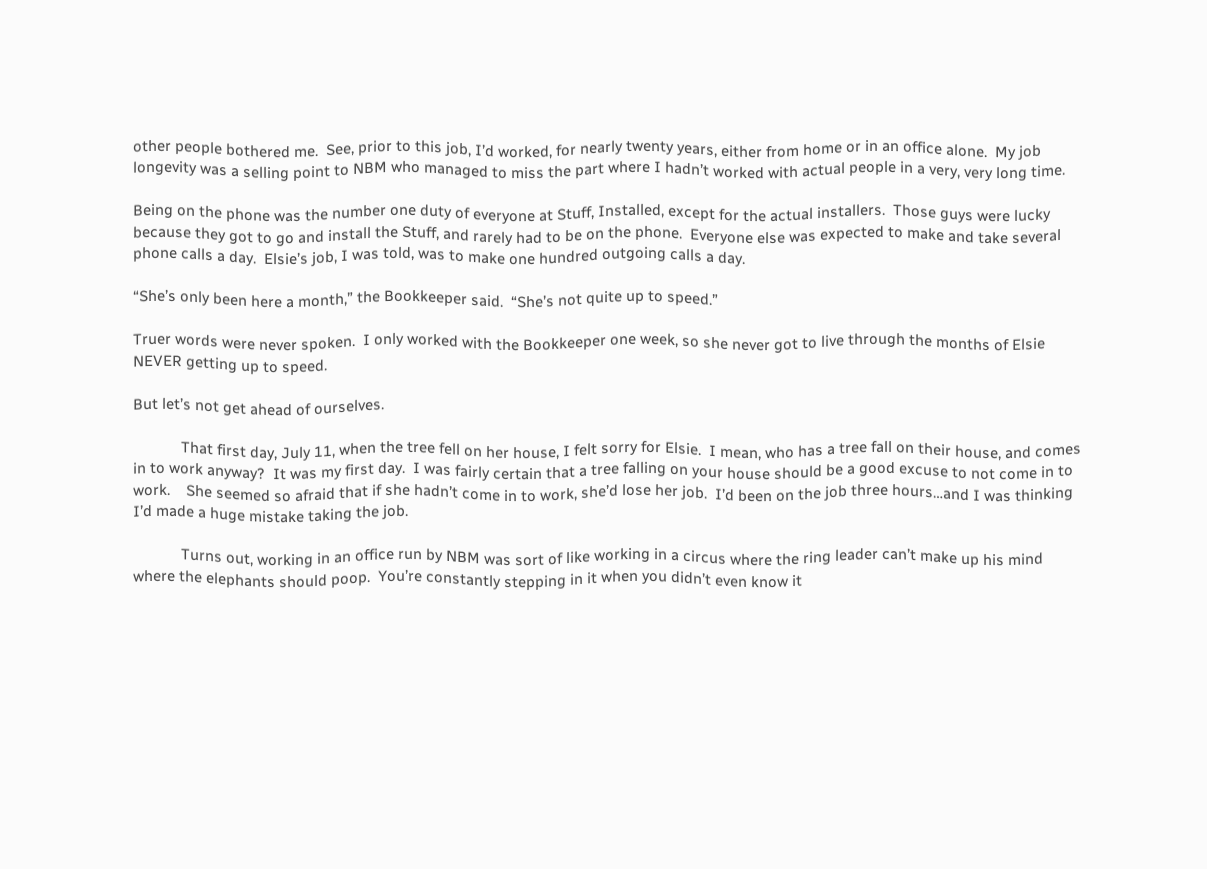other people bothered me.  See, prior to this job, I’d worked, for nearly twenty years, either from home or in an office alone.  My job longevity was a selling point to NBM who managed to miss the part where I hadn’t worked with actual people in a very, very long time.

Being on the phone was the number one duty of everyone at Stuff, Installed, except for the actual installers.  Those guys were lucky because they got to go and install the Stuff, and rarely had to be on the phone.  Everyone else was expected to make and take several phone calls a day.  Elsie’s job, I was told, was to make one hundred outgoing calls a day.

“She’s only been here a month,” the Bookkeeper said.  “She’s not quite up to speed.”

Truer words were never spoken.  I only worked with the Bookkeeper one week, so she never got to live through the months of Elsie NEVER getting up to speed.

But let’s not get ahead of ourselves.

            That first day, July 11, when the tree fell on her house, I felt sorry for Elsie.  I mean, who has a tree fall on their house, and comes in to work anyway?  It was my first day.  I was fairly certain that a tree falling on your house should be a good excuse to not come in to work.    She seemed so afraid that if she hadn’t come in to work, she’d lose her job.  I’d been on the job three hours…and I was thinking I’d made a huge mistake taking the job.

            Turns out, working in an office run by NBM was sort of like working in a circus where the ring leader can’t make up his mind where the elephants should poop.  You’re constantly stepping in it when you didn’t even know it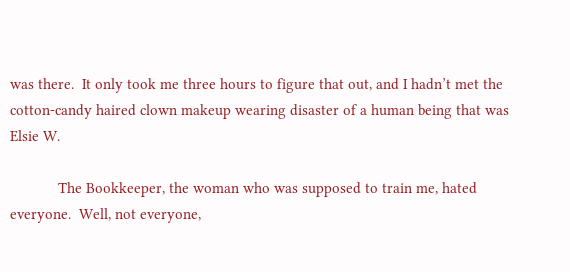was there.  It only took me three hours to figure that out, and I hadn’t met the cotton-candy haired clown makeup wearing disaster of a human being that was Elsie W.

            The Bookkeeper, the woman who was supposed to train me, hated everyone.  Well, not everyone,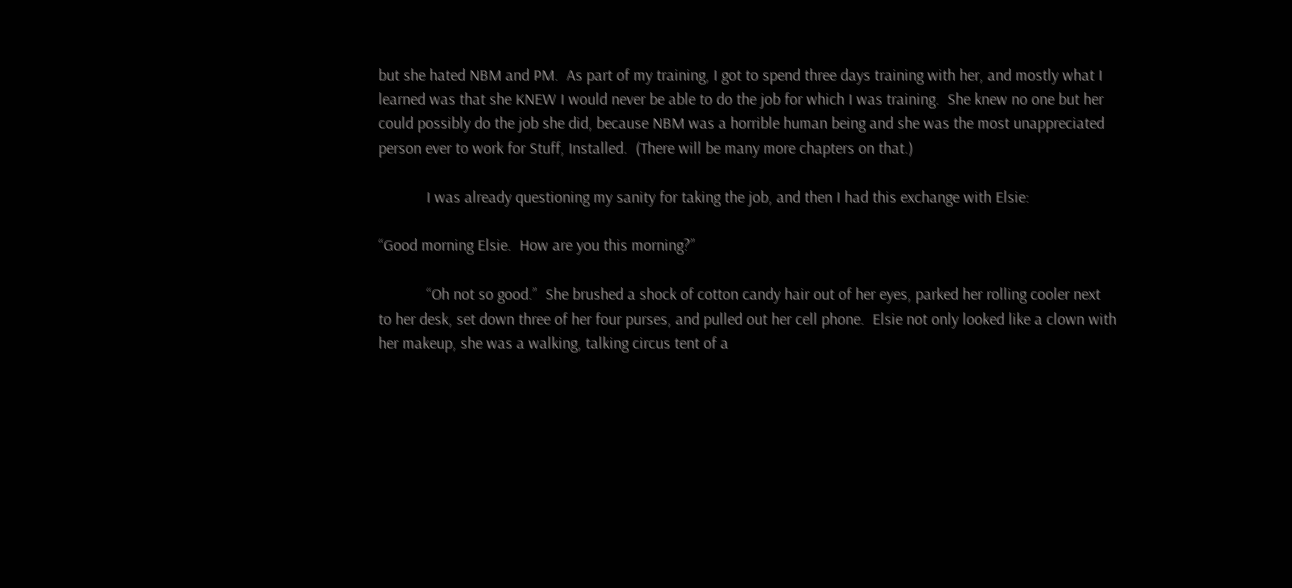but she hated NBM and PM.  As part of my training, I got to spend three days training with her, and mostly what I learned was that she KNEW I would never be able to do the job for which I was training.  She knew no one but her could possibly do the job she did, because NBM was a horrible human being and she was the most unappreciated person ever to work for Stuff, Installed.  (There will be many more chapters on that.)

            I was already questioning my sanity for taking the job, and then I had this exchange with Elsie:

“Good morning Elsie.  How are you this morning?”

            “Oh not so good.”  She brushed a shock of cotton candy hair out of her eyes, parked her rolling cooler next to her desk, set down three of her four purses, and pulled out her cell phone.  Elsie not only looked like a clown with her makeup, she was a walking, talking circus tent of a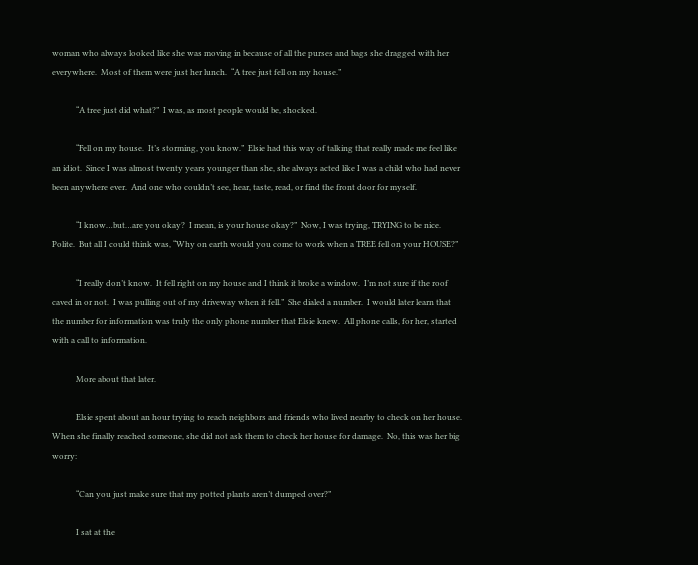woman who always looked like she was moving in because of all the purses and bags she dragged with her everywhere.  Most of them were just her lunch.  “A tree just fell on my house.”

            “A tree just did what?”  I was, as most people would be, shocked.

            “Fell on my house.  It’s storming, you know.”  Elsie had this way of talking that really made me feel like an idiot.  Since I was almost twenty years younger than she, she always acted like I was a child who had never been anywhere ever.  And one who couldn’t see, hear, taste, read, or find the front door for myself.

            “I know…but…are you okay?  I mean, is your house okay?”  Now, I was trying, TRYING to be nice.  Polite.  But all I could think was, “Why on earth would you come to work when a TREE fell on your HOUSE?”

            “I really don’t know.  It fell right on my house and I think it broke a window.  I’m not sure if the roof caved in or not.  I was pulling out of my driveway when it fell.”  She dialed a number.  I would later learn that the number for information was truly the only phone number that Elsie knew.  All phone calls, for her, started with a call to information.

            More about that later.

            Elsie spent about an hour trying to reach neighbors and friends who lived nearby to check on her house.  When she finally reached someone, she did not ask them to check her house for damage.  No, this was her big worry:

            “Can you just make sure that my potted plants aren’t dumped over?”

            I sat at the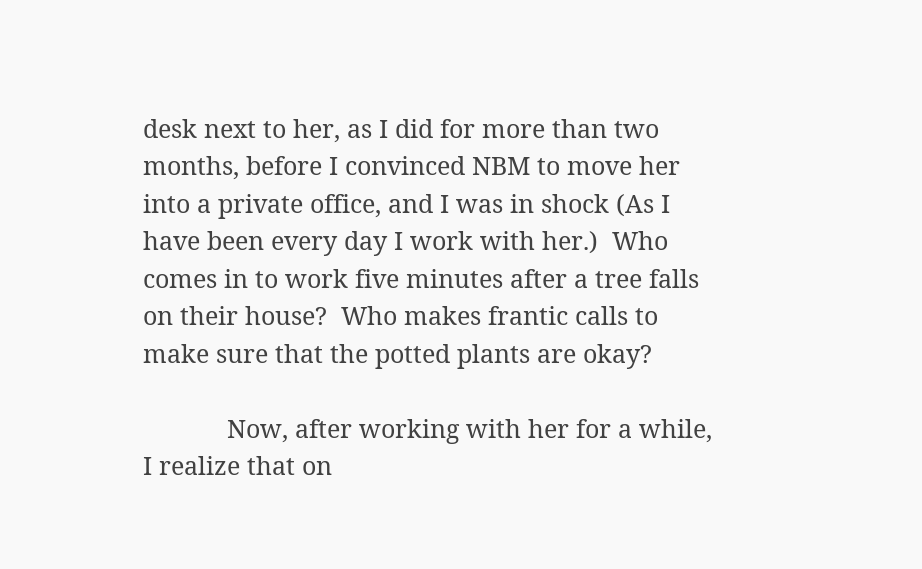desk next to her, as I did for more than two months, before I convinced NBM to move her into a private office, and I was in shock (As I have been every day I work with her.)  Who comes in to work five minutes after a tree falls on their house?  Who makes frantic calls to make sure that the potted plants are okay?

            Now, after working with her for a while, I realize that on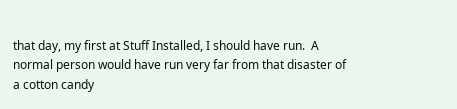that day, my first at Stuff Installed, I should have run.  A normal person would have run very far from that disaster of a cotton candy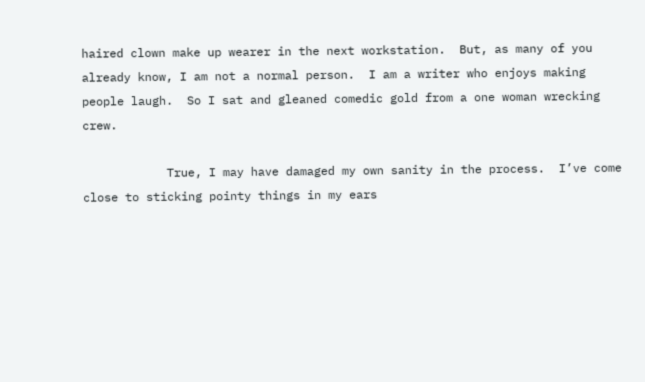haired clown make up wearer in the next workstation.  But, as many of you already know, I am not a normal person.  I am a writer who enjoys making people laugh.  So I sat and gleaned comedic gold from a one woman wrecking crew.

            True, I may have damaged my own sanity in the process.  I’ve come close to sticking pointy things in my ears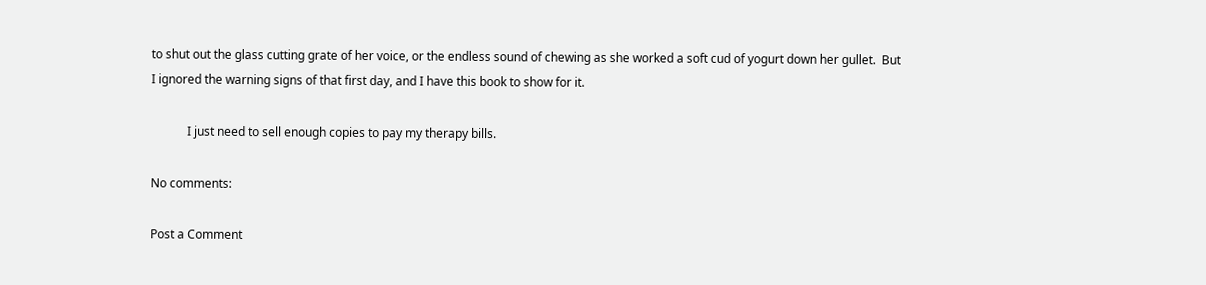to shut out the glass cutting grate of her voice, or the endless sound of chewing as she worked a soft cud of yogurt down her gullet.  But I ignored the warning signs of that first day, and I have this book to show for it.

            I just need to sell enough copies to pay my therapy bills.

No comments:

Post a Comment